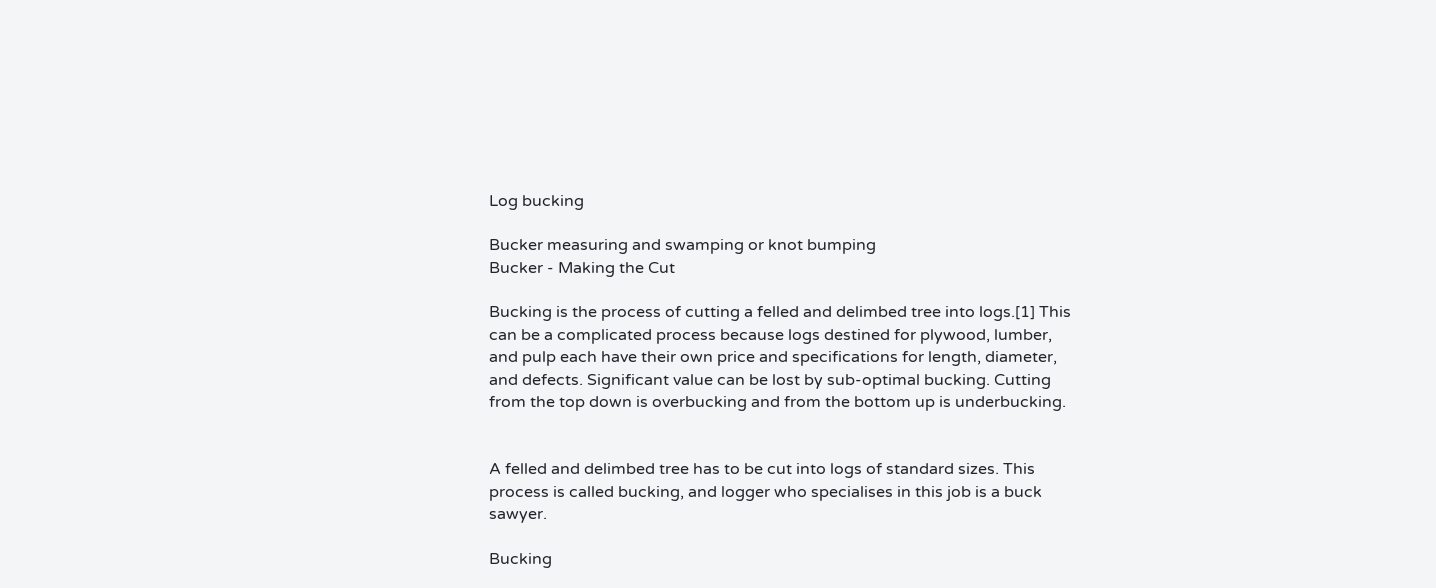Log bucking

Bucker measuring and swamping or knot bumping
Bucker - Making the Cut

Bucking is the process of cutting a felled and delimbed tree into logs.[1] This can be a complicated process because logs destined for plywood, lumber, and pulp each have their own price and specifications for length, diameter, and defects. Significant value can be lost by sub-optimal bucking. Cutting from the top down is overbucking and from the bottom up is underbucking.


A felled and delimbed tree has to be cut into logs of standard sizes. This process is called bucking, and logger who specialises in this job is a buck sawyer.

Bucking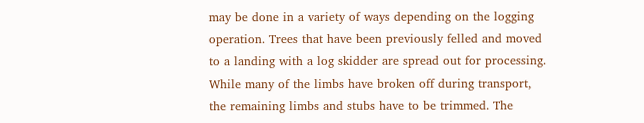may be done in a variety of ways depending on the logging operation. Trees that have been previously felled and moved to a landing with a log skidder are spread out for processing. While many of the limbs have broken off during transport, the remaining limbs and stubs have to be trimmed. The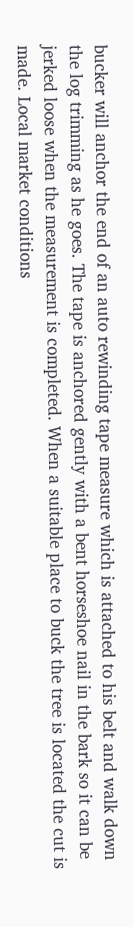bucker will anchor the end of an auto rewinding tape measure which is attached to his belt and walk down the log trimming as he goes. The tape is anchored gently with a bent horseshoe nail in the bark so it can be jerked loose when the measurement is completed. When a suitable place to buck the tree is located the cut is made. Local market conditions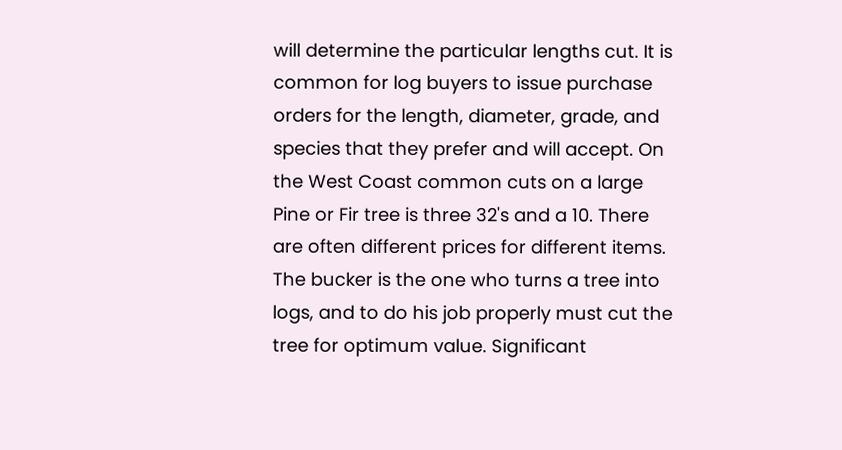will determine the particular lengths cut. It is common for log buyers to issue purchase orders for the length, diameter, grade, and species that they prefer and will accept. On the West Coast common cuts on a large Pine or Fir tree is three 32's and a 10. There are often different prices for different items. The bucker is the one who turns a tree into logs, and to do his job properly must cut the tree for optimum value. Significant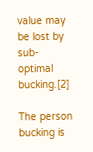value may be lost by sub-optimal bucking.[2]

The person bucking is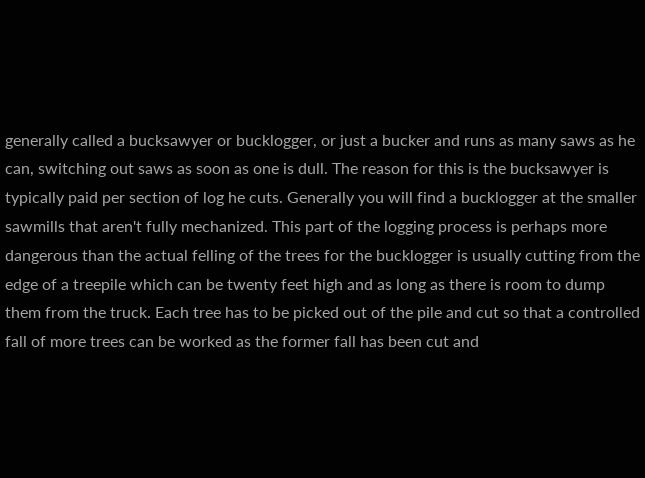generally called a bucksawyer or bucklogger, or just a bucker and runs as many saws as he can, switching out saws as soon as one is dull. The reason for this is the bucksawyer is typically paid per section of log he cuts. Generally you will find a bucklogger at the smaller sawmills that aren't fully mechanized. This part of the logging process is perhaps more dangerous than the actual felling of the trees for the bucklogger is usually cutting from the edge of a treepile which can be twenty feet high and as long as there is room to dump them from the truck. Each tree has to be picked out of the pile and cut so that a controlled fall of more trees can be worked as the former fall has been cut and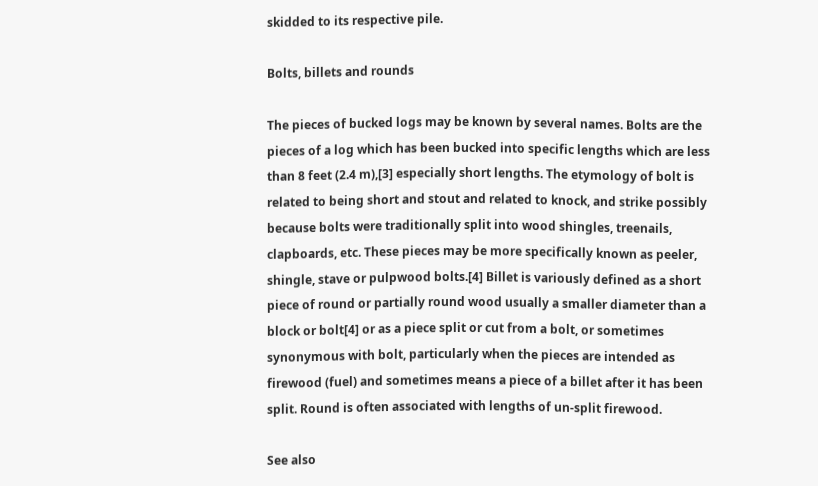skidded to its respective pile.

Bolts, billets and rounds

The pieces of bucked logs may be known by several names. Bolts are the pieces of a log which has been bucked into specific lengths which are less than 8 feet (2.4 m),[3] especially short lengths. The etymology of bolt is related to being short and stout and related to knock, and strike possibly because bolts were traditionally split into wood shingles, treenails, clapboards, etc. These pieces may be more specifically known as peeler, shingle, stave or pulpwood bolts.[4] Billet is variously defined as a short piece of round or partially round wood usually a smaller diameter than a block or bolt[4] or as a piece split or cut from a bolt, or sometimes synonymous with bolt, particularly when the pieces are intended as firewood (fuel) and sometimes means a piece of a billet after it has been split. Round is often associated with lengths of un-split firewood.

See also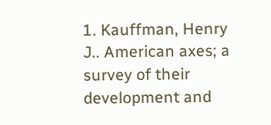1. Kauffman, Henry J.. American axes; a survey of their development and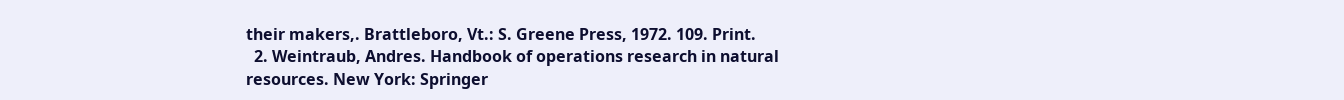their makers,. Brattleboro, Vt.: S. Greene Press, 1972. 109. Print.
  2. Weintraub, Andres. Handbook of operations research in natural resources. New York: Springer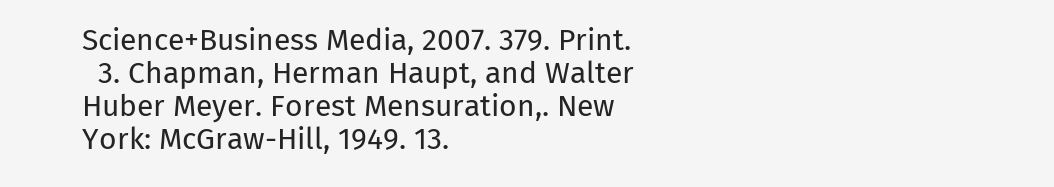Science+Business Media, 2007. 379. Print.
  3. Chapman, Herman Haupt, and Walter Huber Meyer. Forest Mensuration,. New York: McGraw-Hill, 1949. 13.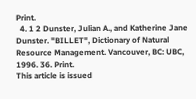Print.
  4. 1 2 Dunster, Julian A., and Katherine Jane Dunster. "BILLET", Dictionary of Natural Resource Management. Vancouver, BC: UBC, 1996. 36. Print.
This article is issued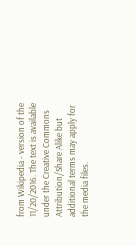from Wikipedia - version of the 11/20/2016. The text is available under the Creative Commons Attribution/Share Alike but additional terms may apply for the media files.